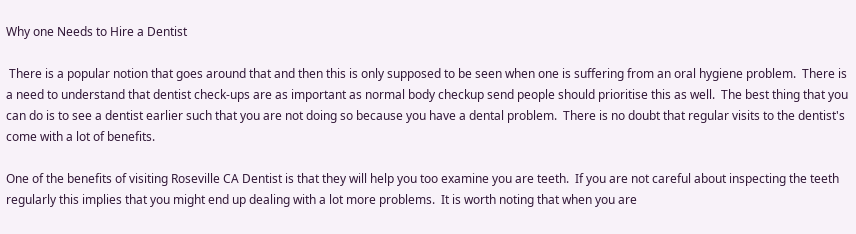Why one Needs to Hire a Dentist

 There is a popular notion that goes around that and then this is only supposed to be seen when one is suffering from an oral hygiene problem.  There is a need to understand that dentist check-ups are as important as normal body checkup send people should prioritise this as well.  The best thing that you can do is to see a dentist earlier such that you are not doing so because you have a dental problem.  There is no doubt that regular visits to the dentist's come with a lot of benefits.

One of the benefits of visiting Roseville CA Dentist is that they will help you too examine you are teeth.  If you are not careful about inspecting the teeth regularly this implies that you might end up dealing with a lot more problems.  It is worth noting that when you are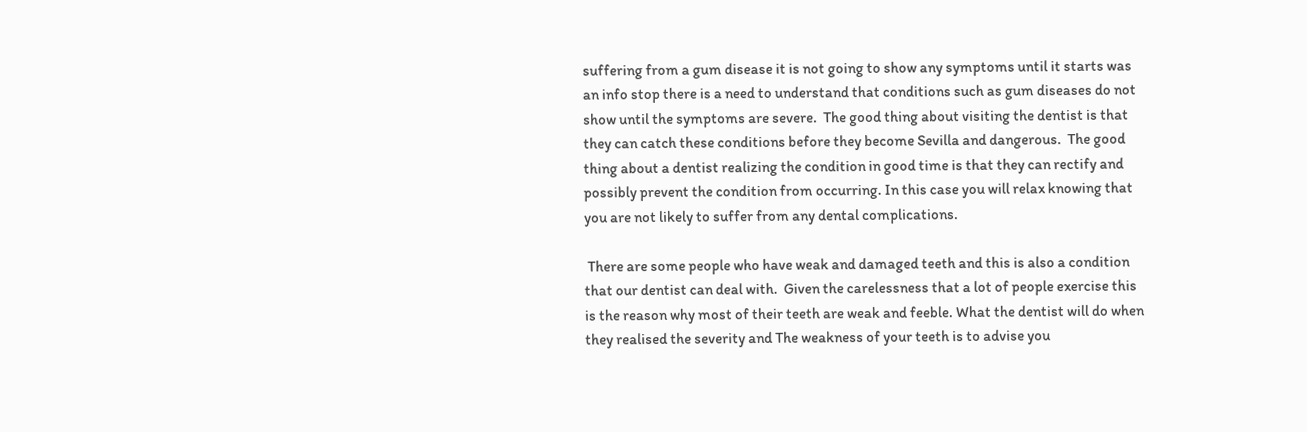suffering from a gum disease it is not going to show any symptoms until it starts was an info stop there is a need to understand that conditions such as gum diseases do not show until the symptoms are severe.  The good thing about visiting the dentist is that they can catch these conditions before they become Sevilla and dangerous.  The good thing about a dentist realizing the condition in good time is that they can rectify and possibly prevent the condition from occurring. In this case you will relax knowing that you are not likely to suffer from any dental complications.

 There are some people who have weak and damaged teeth and this is also a condition that our dentist can deal with.  Given the carelessness that a lot of people exercise this is the reason why most of their teeth are weak and feeble. What the dentist will do when they realised the severity and The weakness of your teeth is to advise you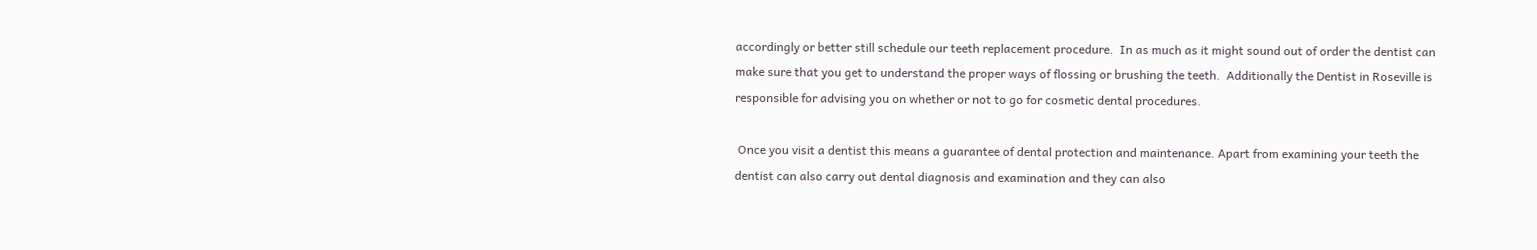accordingly or better still schedule our teeth replacement procedure.  In as much as it might sound out of order the dentist can make sure that you get to understand the proper ways of flossing or brushing the teeth.  Additionally the Dentist in Roseville is responsible for advising you on whether or not to go for cosmetic dental procedures.

 Once you visit a dentist this means a guarantee of dental protection and maintenance. Apart from examining your teeth the dentist can also carry out dental diagnosis and examination and they can also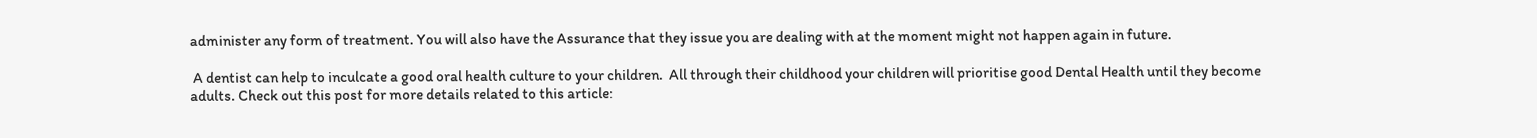administer any form of treatment. You will also have the Assurance that they issue you are dealing with at the moment might not happen again in future.

 A dentist can help to inculcate a good oral health culture to your children.  All through their childhood your children will prioritise good Dental Health until they become adults. Check out this post for more details related to this article: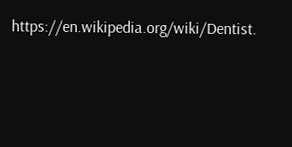https://en.wikipedia.org/wiki/Dentist.